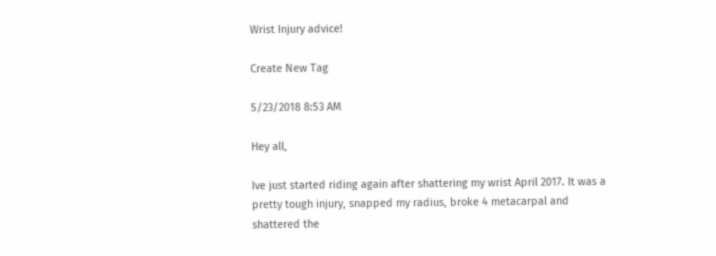Wrist Injury advice!

Create New Tag

5/23/2018 8:53 AM

Hey all,

Ive just started riding again after shattering my wrist April 2017. It was a pretty tough injury, snapped my radius, broke 4 metacarpal and shattered the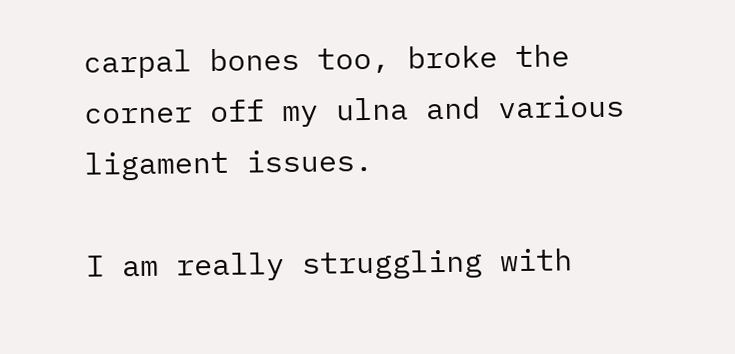carpal bones too, broke the corner off my ulna and various ligament issues.

I am really struggling with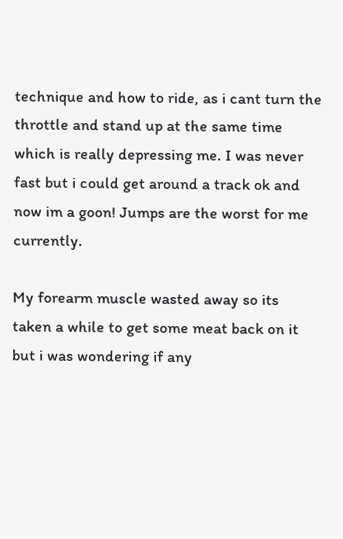technique and how to ride, as i cant turn the throttle and stand up at the same time which is really depressing me. I was never fast but i could get around a track ok and now im a goon! Jumps are the worst for me currently.

My forearm muscle wasted away so its taken a while to get some meat back on it but i was wondering if any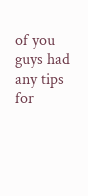of you guys had any tips for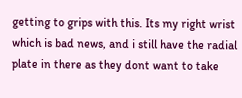getting to grips with this. Its my right wrist which is bad news, and i still have the radial plate in there as they dont want to take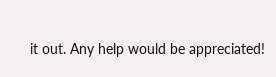it out. Any help would be appreciated!